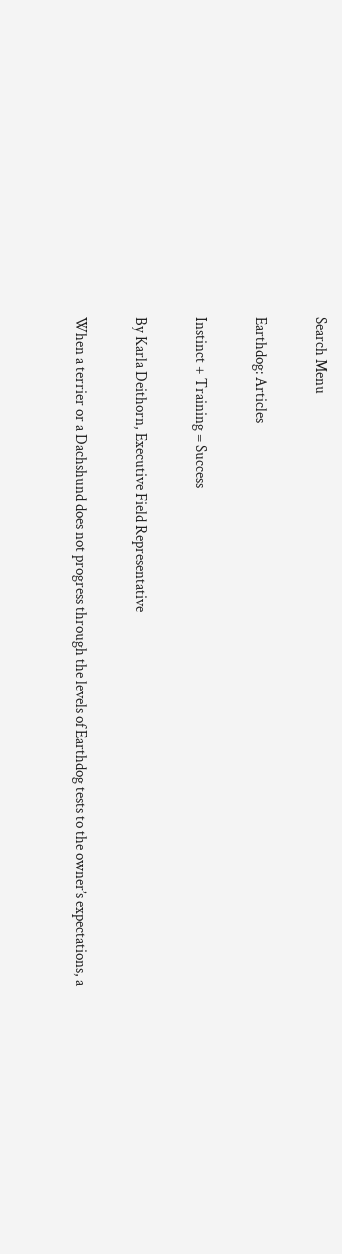Search Menu

Earthdog: Articles

Instinct + Training = Success

By Karla Deithorn, Executive Field Representative

When a terrier or a Dachshund does not progress through the levels of Earthdog tests to the owner’s expectations, a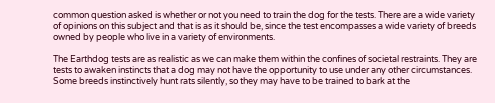common question asked is whether or not you need to train the dog for the tests. There are a wide variety of opinions on this subject and that is as it should be, since the test encompasses a wide variety of breeds owned by people who live in a variety of environments.

The Earthdog tests are as realistic as we can make them within the confines of societal restraints. They are tests to awaken instincts that a dog may not have the opportunity to use under any other circumstances. Some breeds instinctively hunt rats silently, so they may have to be trained to bark at the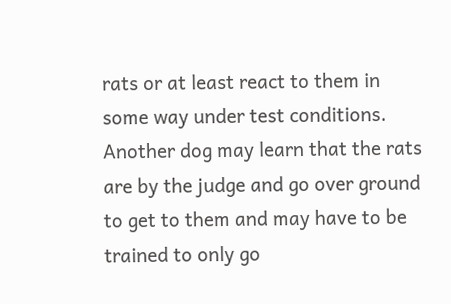rats or at least react to them in some way under test conditions. Another dog may learn that the rats are by the judge and go over ground to get to them and may have to be trained to only go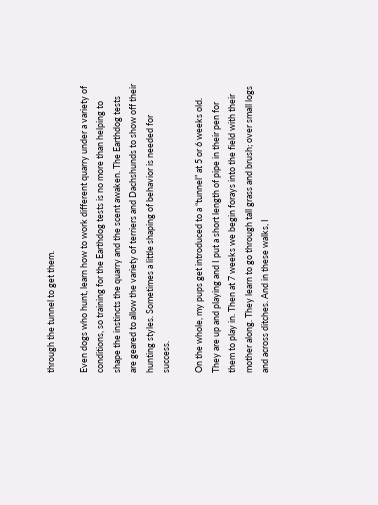through the tunnel to get them.

Even dogs who hunt, learn how to work different quarry under a variety of conditions, so training for the Earthdog tests is no more than helping to shape the instincts the quarry and the scent awaken. The Earthdog tests are geared to allow the variety of terriers and Dachshunds to show off their hunting styles. Sometimes a little shaping of behavior is needed for success.

On the whole, my pups get introduced to a “tunnel” at 5 or 6 weeks old. They are up and playing and I put a short length of pipe in their pen for them to play in. Then at 7 weeks we begin forays into the field with their mother along. They learn to go through tall grass and brush; over small logs and across ditches. And in these walks, I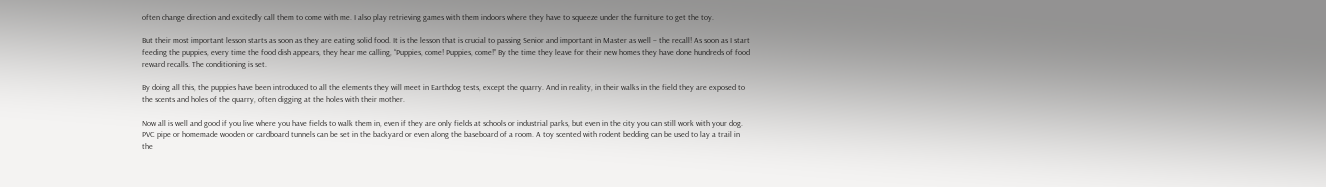often change direction and excitedly call them to come with me. I also play retrieving games with them indoors where they have to squeeze under the furniture to get the toy.

But their most important lesson starts as soon as they are eating solid food. It is the lesson that is crucial to passing Senior and important in Master as well – the recall! As soon as I start feeding the puppies, every time the food dish appears, they hear me calling, “Puppies, come! Puppies, come!” By the time they leave for their new homes they have done hundreds of food reward recalls. The conditioning is set.

By doing all this, the puppies have been introduced to all the elements they will meet in Earthdog tests, except the quarry. And in reality, in their walks in the field they are exposed to the scents and holes of the quarry, often digging at the holes with their mother.

Now all is well and good if you live where you have fields to walk them in, even if they are only fields at schools or industrial parks, but even in the city you can still work with your dog. PVC pipe or homemade wooden or cardboard tunnels can be set in the backyard or even along the baseboard of a room. A toy scented with rodent bedding can be used to lay a trail in the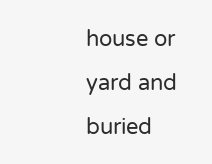house or yard and buried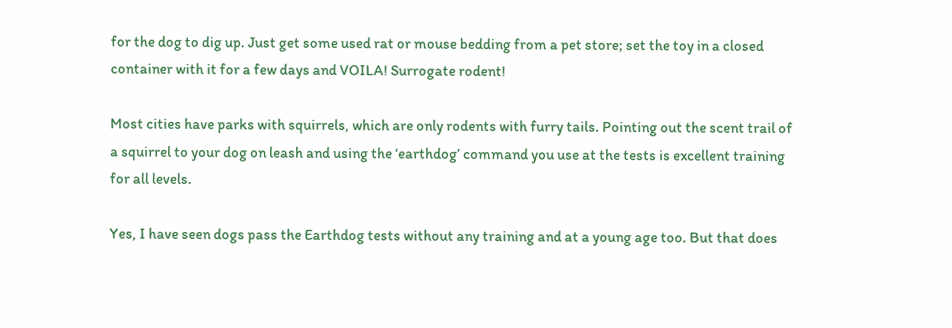for the dog to dig up. Just get some used rat or mouse bedding from a pet store; set the toy in a closed container with it for a few days and VOILA! Surrogate rodent!

Most cities have parks with squirrels, which are only rodents with furry tails. Pointing out the scent trail of a squirrel to your dog on leash and using the ‘earthdog’ command you use at the tests is excellent training for all levels.

Yes, I have seen dogs pass the Earthdog tests without any training and at a young age too. But that does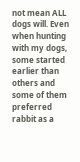not mean ALL dogs will. Even when hunting with my dogs, some started earlier than others and some of them preferred rabbit as a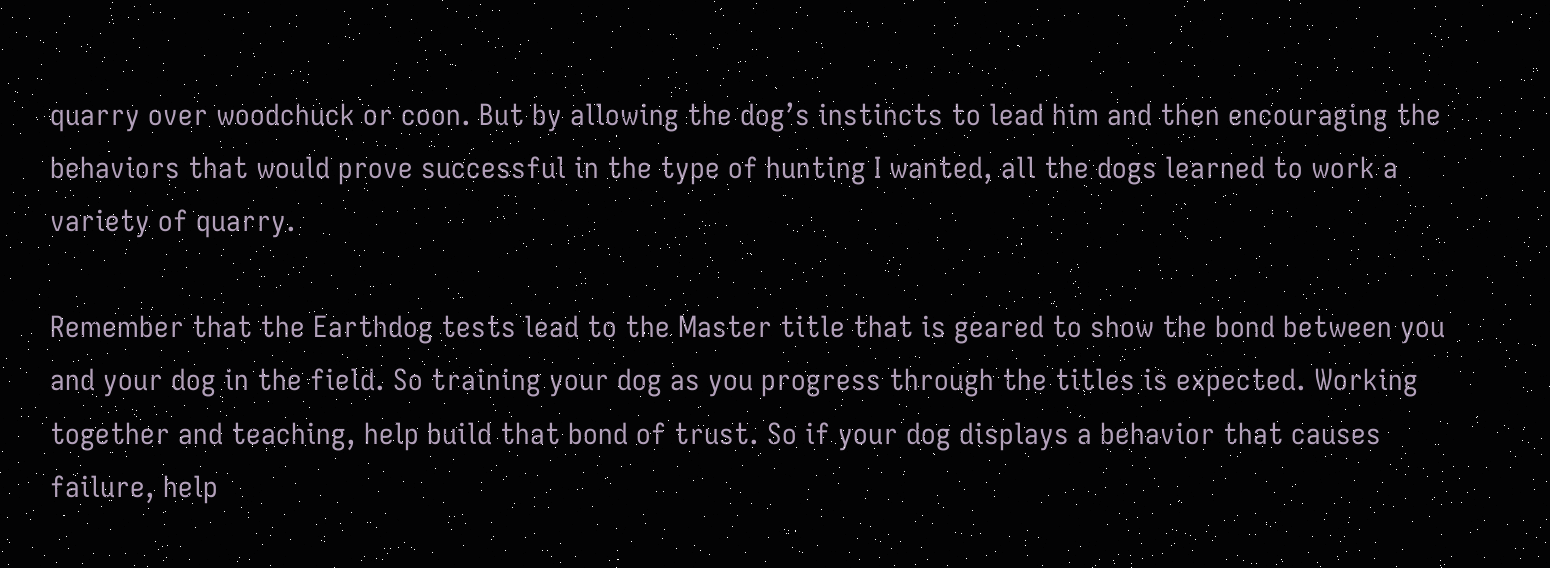quarry over woodchuck or coon. But by allowing the dog’s instincts to lead him and then encouraging the behaviors that would prove successful in the type of hunting I wanted, all the dogs learned to work a variety of quarry.

Remember that the Earthdog tests lead to the Master title that is geared to show the bond between you and your dog in the field. So training your dog as you progress through the titles is expected. Working together and teaching, help build that bond of trust. So if your dog displays a behavior that causes failure, help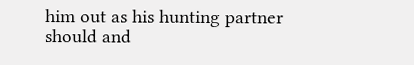him out as his hunting partner should and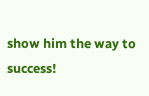show him the way to success!